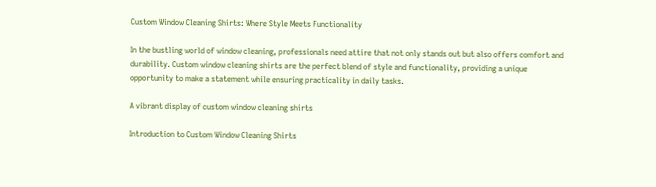Custom Window Cleaning Shirts: Where Style Meets Functionality

In the bustling world of window cleaning, professionals need attire that not only stands out but also offers comfort and durability. Custom window cleaning shirts are the perfect blend of style and functionality, providing a unique opportunity to make a statement while ensuring practicality in daily tasks.

A vibrant display of custom window cleaning shirts

Introduction to Custom Window Cleaning Shirts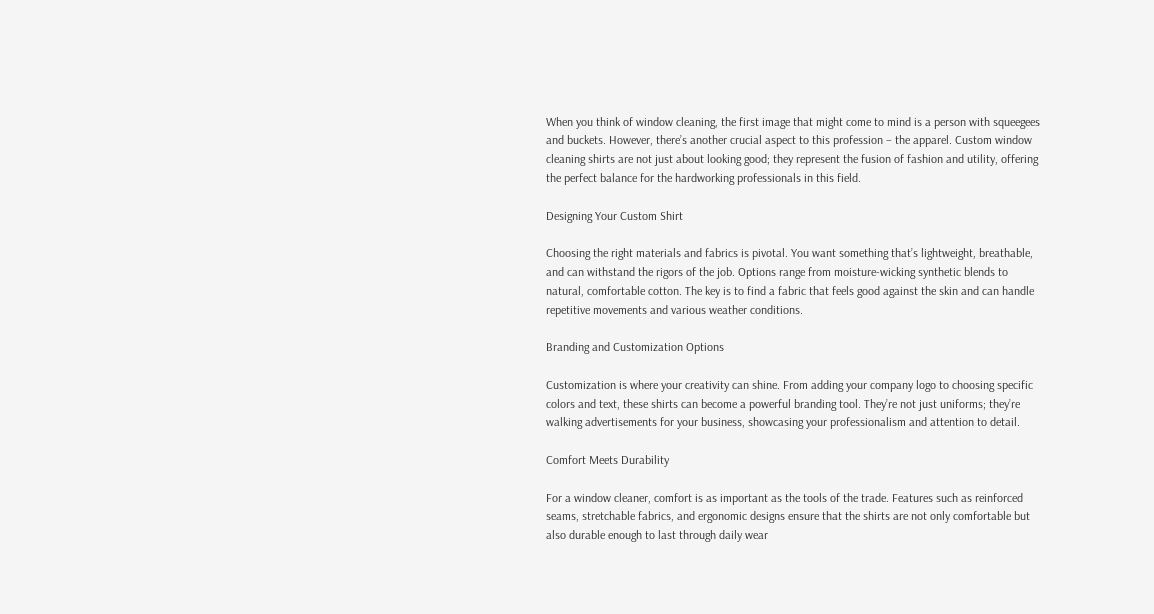When you think of window cleaning, the first image that might come to mind is a person with squeegees and buckets. However, there’s another crucial aspect to this profession – the apparel. Custom window cleaning shirts are not just about looking good; they represent the fusion of fashion and utility, offering the perfect balance for the hardworking professionals in this field.

Designing Your Custom Shirt

Choosing the right materials and fabrics is pivotal. You want something that’s lightweight, breathable, and can withstand the rigors of the job. Options range from moisture-wicking synthetic blends to natural, comfortable cotton. The key is to find a fabric that feels good against the skin and can handle repetitive movements and various weather conditions.

Branding and Customization Options

Customization is where your creativity can shine. From adding your company logo to choosing specific colors and text, these shirts can become a powerful branding tool. They’re not just uniforms; they’re walking advertisements for your business, showcasing your professionalism and attention to detail.

Comfort Meets Durability

For a window cleaner, comfort is as important as the tools of the trade. Features such as reinforced seams, stretchable fabrics, and ergonomic designs ensure that the shirts are not only comfortable but also durable enough to last through daily wear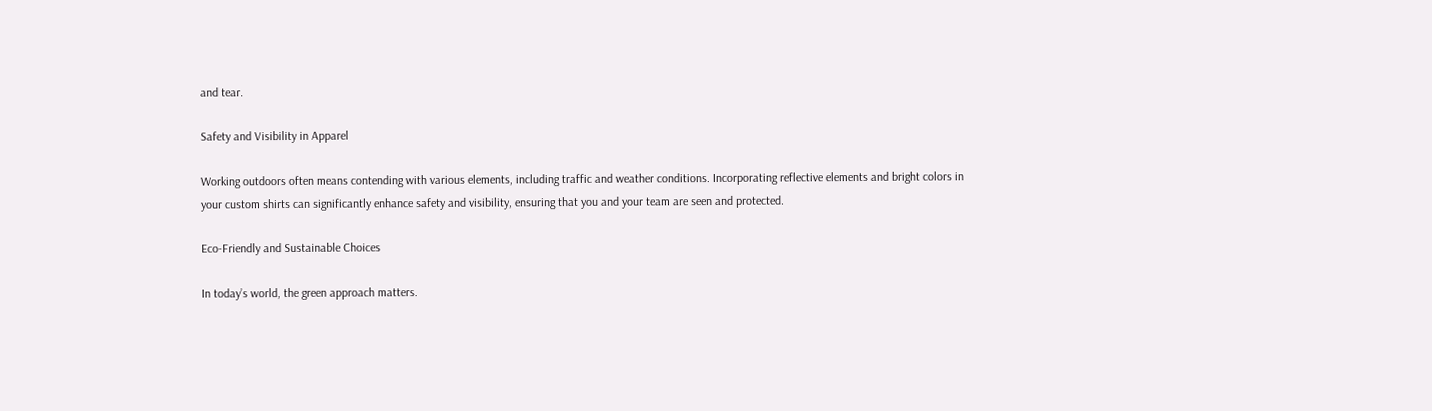and tear.

Safety and Visibility in Apparel

Working outdoors often means contending with various elements, including traffic and weather conditions. Incorporating reflective elements and bright colors in your custom shirts can significantly enhance safety and visibility, ensuring that you and your team are seen and protected.

Eco-Friendly and Sustainable Choices

In today’s world, the green approach matters.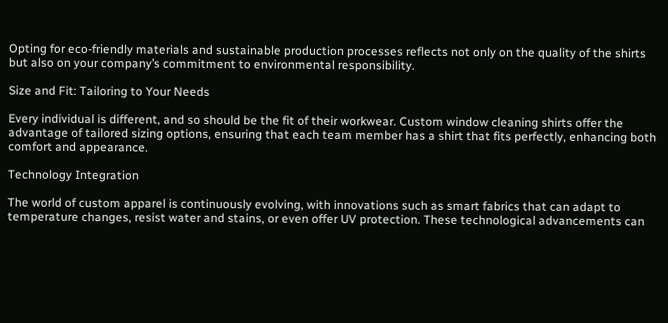Opting for eco-friendly materials and sustainable production processes reflects not only on the quality of the shirts but also on your company’s commitment to environmental responsibility.

Size and Fit: Tailoring to Your Needs

Every individual is different, and so should be the fit of their workwear. Custom window cleaning shirts offer the advantage of tailored sizing options, ensuring that each team member has a shirt that fits perfectly, enhancing both comfort and appearance.

Technology Integration

The world of custom apparel is continuously evolving, with innovations such as smart fabrics that can adapt to temperature changes, resist water and stains, or even offer UV protection. These technological advancements can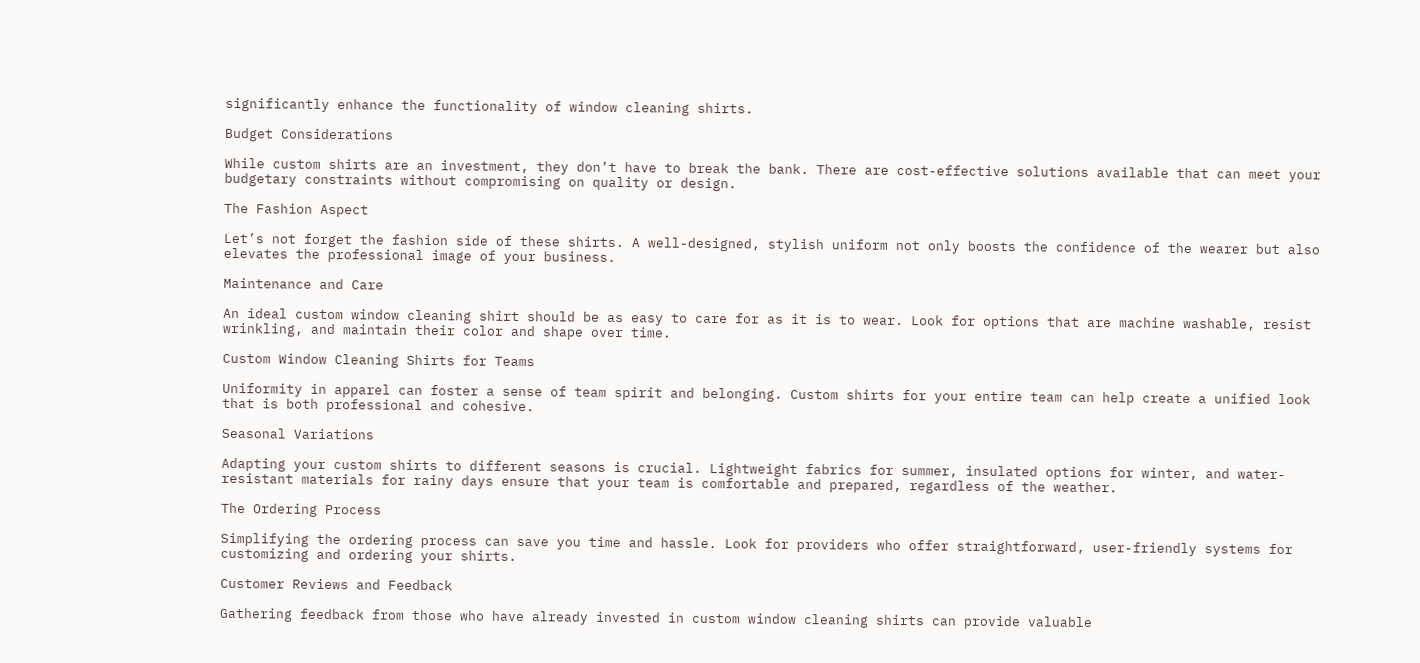significantly enhance the functionality of window cleaning shirts.

Budget Considerations

While custom shirts are an investment, they don’t have to break the bank. There are cost-effective solutions available that can meet your budgetary constraints without compromising on quality or design.

The Fashion Aspect

Let’s not forget the fashion side of these shirts. A well-designed, stylish uniform not only boosts the confidence of the wearer but also elevates the professional image of your business.

Maintenance and Care

An ideal custom window cleaning shirt should be as easy to care for as it is to wear. Look for options that are machine washable, resist wrinkling, and maintain their color and shape over time.

Custom Window Cleaning Shirts for Teams

Uniformity in apparel can foster a sense of team spirit and belonging. Custom shirts for your entire team can help create a unified look that is both professional and cohesive.

Seasonal Variations

Adapting your custom shirts to different seasons is crucial. Lightweight fabrics for summer, insulated options for winter, and water-resistant materials for rainy days ensure that your team is comfortable and prepared, regardless of the weather.

The Ordering Process

Simplifying the ordering process can save you time and hassle. Look for providers who offer straightforward, user-friendly systems for customizing and ordering your shirts.

Customer Reviews and Feedback

Gathering feedback from those who have already invested in custom window cleaning shirts can provide valuable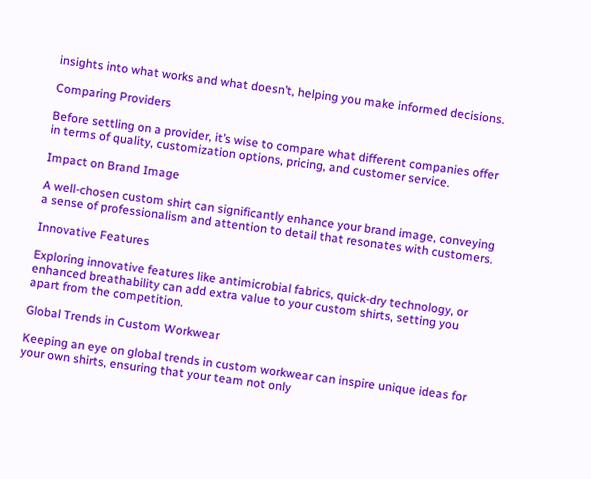insights into what works and what doesn’t, helping you make informed decisions.

Comparing Providers

Before settling on a provider, it’s wise to compare what different companies offer in terms of quality, customization options, pricing, and customer service.

Impact on Brand Image

A well-chosen custom shirt can significantly enhance your brand image, conveying a sense of professionalism and attention to detail that resonates with customers.

Innovative Features

Exploring innovative features like antimicrobial fabrics, quick-dry technology, or enhanced breathability can add extra value to your custom shirts, setting you apart from the competition.

Global Trends in Custom Workwear

Keeping an eye on global trends in custom workwear can inspire unique ideas for your own shirts, ensuring that your team not only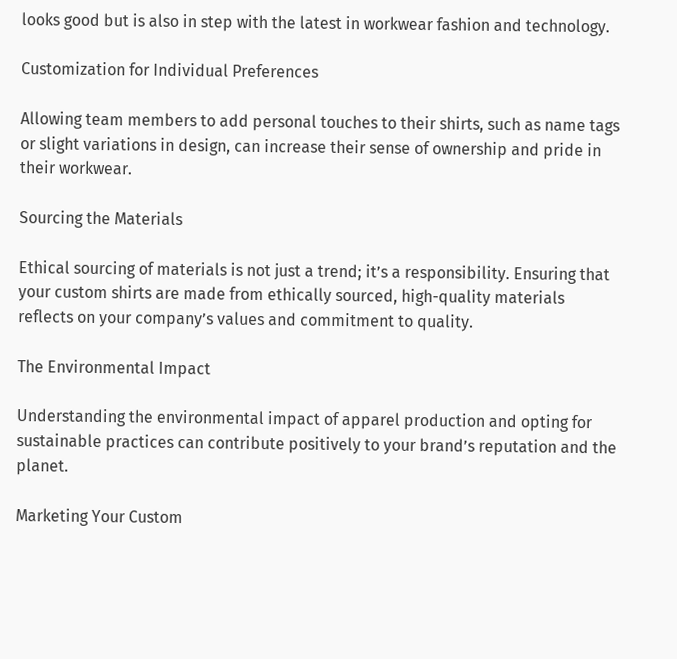looks good but is also in step with the latest in workwear fashion and technology.

Customization for Individual Preferences

Allowing team members to add personal touches to their shirts, such as name tags or slight variations in design, can increase their sense of ownership and pride in their workwear.

Sourcing the Materials

Ethical sourcing of materials is not just a trend; it’s a responsibility. Ensuring that your custom shirts are made from ethically sourced, high-quality materials reflects on your company’s values and commitment to quality.

The Environmental Impact

Understanding the environmental impact of apparel production and opting for sustainable practices can contribute positively to your brand’s reputation and the planet.

Marketing Your Custom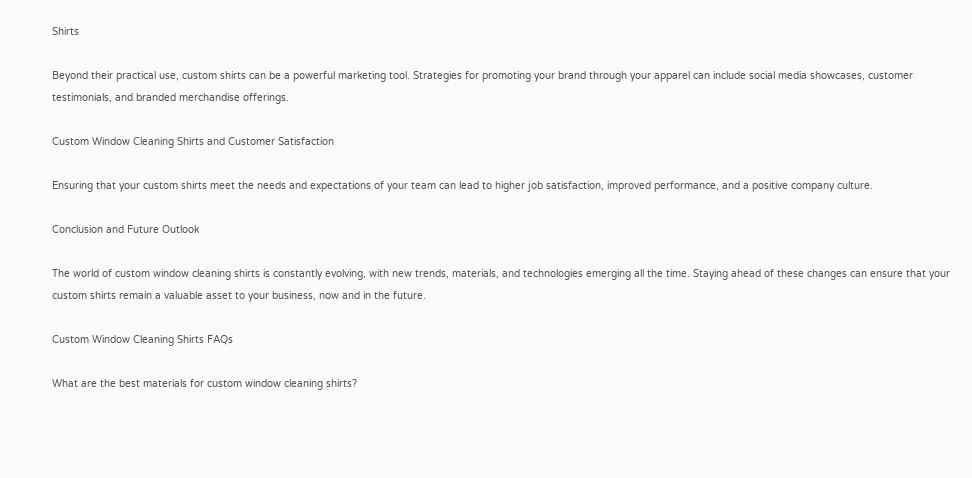Shirts

Beyond their practical use, custom shirts can be a powerful marketing tool. Strategies for promoting your brand through your apparel can include social media showcases, customer testimonials, and branded merchandise offerings.

Custom Window Cleaning Shirts and Customer Satisfaction

Ensuring that your custom shirts meet the needs and expectations of your team can lead to higher job satisfaction, improved performance, and a positive company culture.

Conclusion and Future Outlook

The world of custom window cleaning shirts is constantly evolving, with new trends, materials, and technologies emerging all the time. Staying ahead of these changes can ensure that your custom shirts remain a valuable asset to your business, now and in the future.

Custom Window Cleaning Shirts FAQs

What are the best materials for custom window cleaning shirts?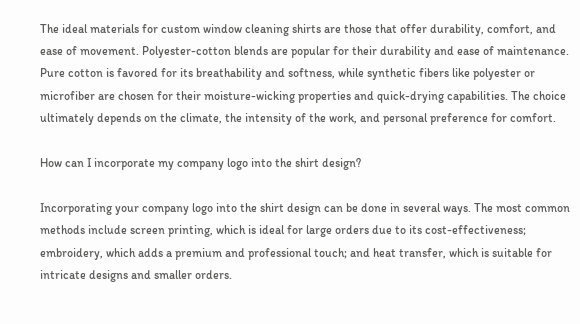The ideal materials for custom window cleaning shirts are those that offer durability, comfort, and ease of movement. Polyester-cotton blends are popular for their durability and ease of maintenance. Pure cotton is favored for its breathability and softness, while synthetic fibers like polyester or microfiber are chosen for their moisture-wicking properties and quick-drying capabilities. The choice ultimately depends on the climate, the intensity of the work, and personal preference for comfort.

How can I incorporate my company logo into the shirt design?

Incorporating your company logo into the shirt design can be done in several ways. The most common methods include screen printing, which is ideal for large orders due to its cost-effectiveness; embroidery, which adds a premium and professional touch; and heat transfer, which is suitable for intricate designs and smaller orders.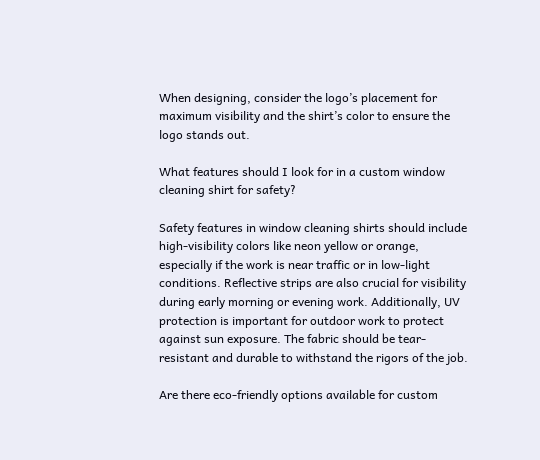When designing, consider the logo’s placement for maximum visibility and the shirt’s color to ensure the logo stands out.

What features should I look for in a custom window cleaning shirt for safety?

Safety features in window cleaning shirts should include high-visibility colors like neon yellow or orange, especially if the work is near traffic or in low-light conditions. Reflective strips are also crucial for visibility during early morning or evening work. Additionally, UV protection is important for outdoor work to protect against sun exposure. The fabric should be tear-resistant and durable to withstand the rigors of the job.

Are there eco-friendly options available for custom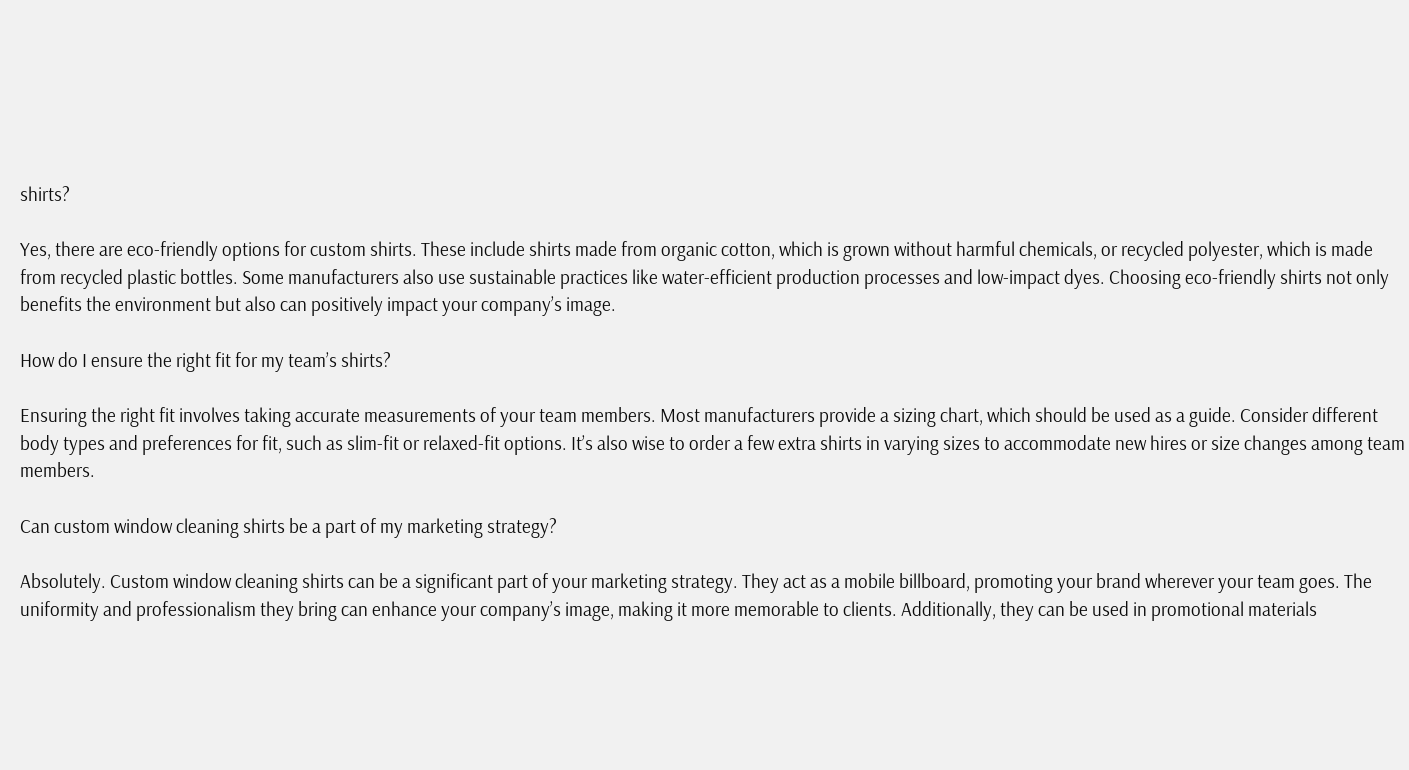shirts?

Yes, there are eco-friendly options for custom shirts. These include shirts made from organic cotton, which is grown without harmful chemicals, or recycled polyester, which is made from recycled plastic bottles. Some manufacturers also use sustainable practices like water-efficient production processes and low-impact dyes. Choosing eco-friendly shirts not only benefits the environment but also can positively impact your company’s image.

How do I ensure the right fit for my team’s shirts?

Ensuring the right fit involves taking accurate measurements of your team members. Most manufacturers provide a sizing chart, which should be used as a guide. Consider different body types and preferences for fit, such as slim-fit or relaxed-fit options. It’s also wise to order a few extra shirts in varying sizes to accommodate new hires or size changes among team members.

Can custom window cleaning shirts be a part of my marketing strategy?

Absolutely. Custom window cleaning shirts can be a significant part of your marketing strategy. They act as a mobile billboard, promoting your brand wherever your team goes. The uniformity and professionalism they bring can enhance your company’s image, making it more memorable to clients. Additionally, they can be used in promotional materials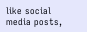like social media posts,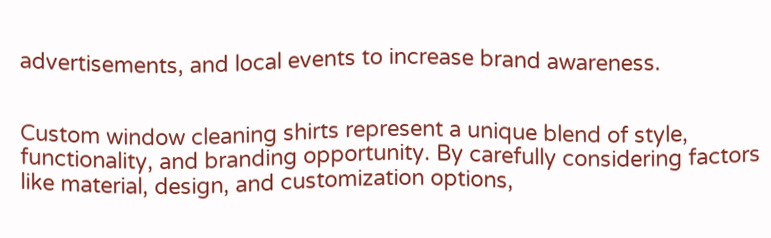advertisements, and local events to increase brand awareness.


Custom window cleaning shirts represent a unique blend of style, functionality, and branding opportunity. By carefully considering factors like material, design, and customization options,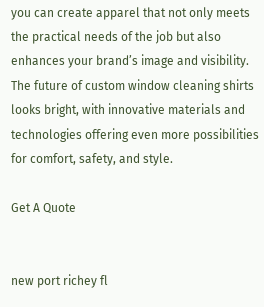you can create apparel that not only meets the practical needs of the job but also enhances your brand’s image and visibility. The future of custom window cleaning shirts looks bright, with innovative materials and technologies offering even more possibilities for comfort, safety, and style.

Get A Quote


new port richey fl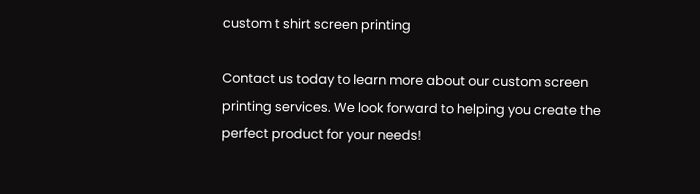custom t shirt screen printing

Contact us today to learn more about our custom screen printing services. We look forward to helping you create the perfect product for your needs!